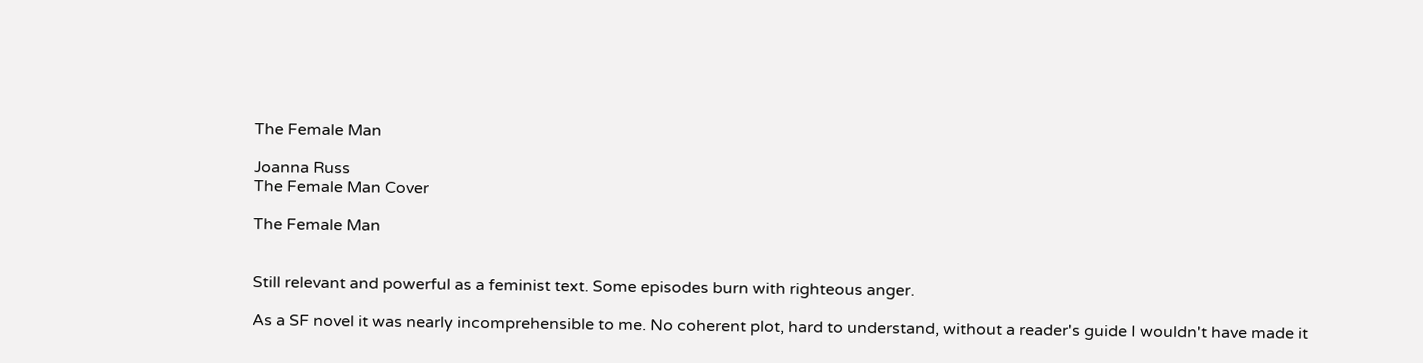The Female Man

Joanna Russ
The Female Man Cover

The Female Man


Still relevant and powerful as a feminist text. Some episodes burn with righteous anger.

As a SF novel it was nearly incomprehensible to me. No coherent plot, hard to understand, without a reader's guide I wouldn't have made it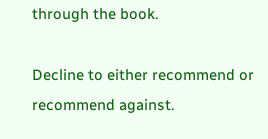through the book.

Decline to either recommend or recommend against.